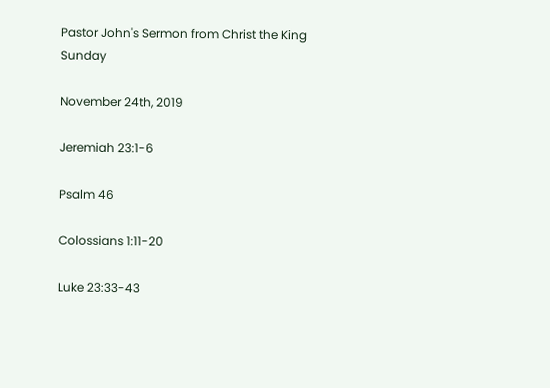Pastor John's Sermon from Christ the King Sunday

November 24th, 2019

Jeremiah 23:1-6

Psalm 46

Colossians 1:11-20

Luke 23:33-43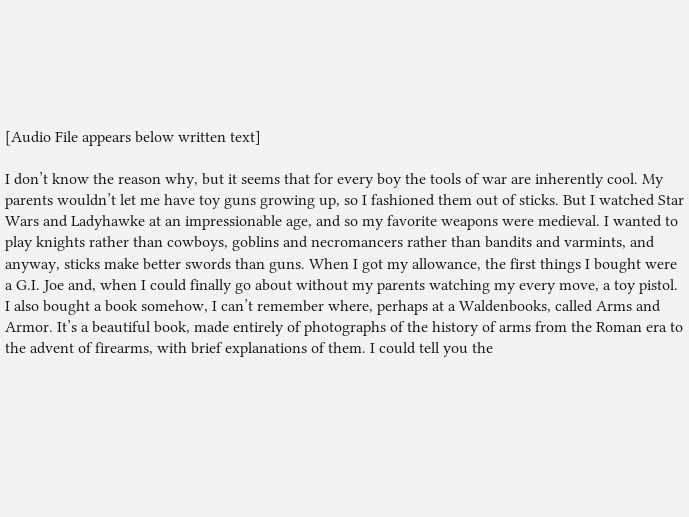[Audio File appears below written text]

I don’t know the reason why, but it seems that for every boy the tools of war are inherently cool. My parents wouldn’t let me have toy guns growing up, so I fashioned them out of sticks. But I watched Star Wars and Ladyhawke at an impressionable age, and so my favorite weapons were medieval. I wanted to play knights rather than cowboys, goblins and necromancers rather than bandits and varmints, and anyway, sticks make better swords than guns. When I got my allowance, the first things I bought were a G.I. Joe and, when I could finally go about without my parents watching my every move, a toy pistol. I also bought a book somehow, I can’t remember where, perhaps at a Waldenbooks, called Arms and Armor. It’s a beautiful book, made entirely of photographs of the history of arms from the Roman era to the advent of firearms, with brief explanations of them. I could tell you the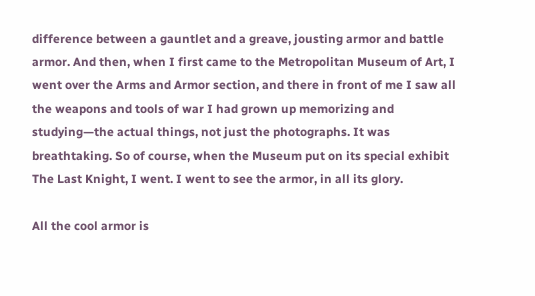difference between a gauntlet and a greave, jousting armor and battle armor. And then, when I first came to the Metropolitan Museum of Art, I went over the Arms and Armor section, and there in front of me I saw all the weapons and tools of war I had grown up memorizing and studying—the actual things, not just the photographs. It was breathtaking. So of course, when the Museum put on its special exhibit The Last Knight, I went. I went to see the armor, in all its glory.

All the cool armor is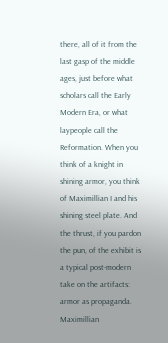there, all of it from the last gasp of the middle ages, just before what scholars call the Early Modern Era, or what laypeople call the Reformation. When you think of a knight in shining armor, you think of Maximillian I and his shining steel plate. And the thrust, if you pardon the pun, of the exhibit is a typical post-modern take on the artifacts: armor as propaganda. Maximillian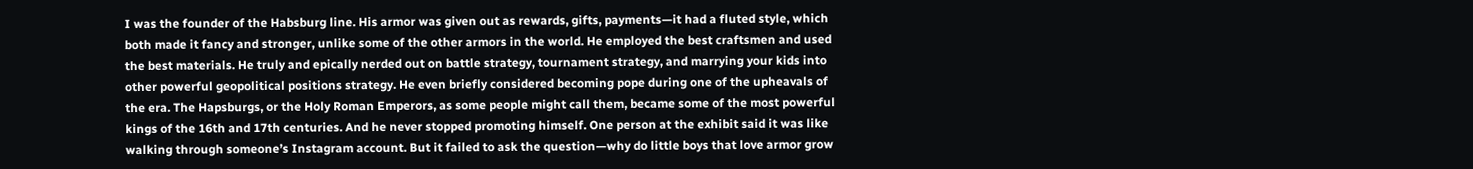I was the founder of the Habsburg line. His armor was given out as rewards, gifts, payments—it had a fluted style, which both made it fancy and stronger, unlike some of the other armors in the world. He employed the best craftsmen and used the best materials. He truly and epically nerded out on battle strategy, tournament strategy, and marrying your kids into other powerful geopolitical positions strategy. He even briefly considered becoming pope during one of the upheavals of the era. The Hapsburgs, or the Holy Roman Emperors, as some people might call them, became some of the most powerful kings of the 16th and 17th centuries. And he never stopped promoting himself. One person at the exhibit said it was like walking through someone’s Instagram account. But it failed to ask the question—why do little boys that love armor grow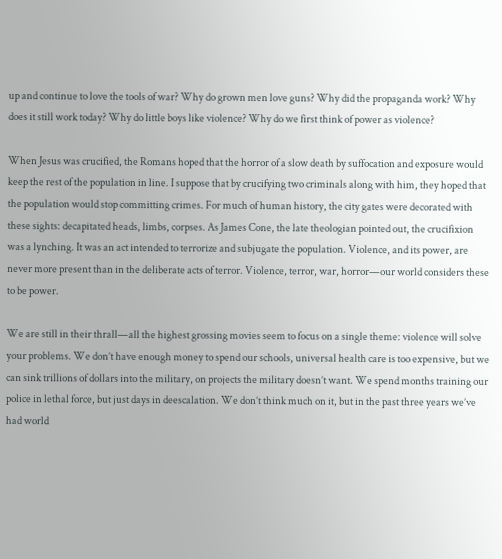up and continue to love the tools of war? Why do grown men love guns? Why did the propaganda work? Why does it still work today? Why do little boys like violence? Why do we first think of power as violence?

When Jesus was crucified, the Romans hoped that the horror of a slow death by suffocation and exposure would keep the rest of the population in line. I suppose that by crucifying two criminals along with him, they hoped that the population would stop committing crimes. For much of human history, the city gates were decorated with these sights: decapitated heads, limbs, corpses. As James Cone, the late theologian pointed out, the crucifixion was a lynching. It was an act intended to terrorize and subjugate the population. Violence, and its power, are never more present than in the deliberate acts of terror. Violence, terror, war, horror—our world considers these to be power.

We are still in their thrall—all the highest grossing movies seem to focus on a single theme: violence will solve your problems. We don’t have enough money to spend our schools, universal health care is too expensive, but we can sink trillions of dollars into the military, on projects the military doesn’t want. We spend months training our police in lethal force, but just days in deescalation. We don’t think much on it, but in the past three years we’ve had world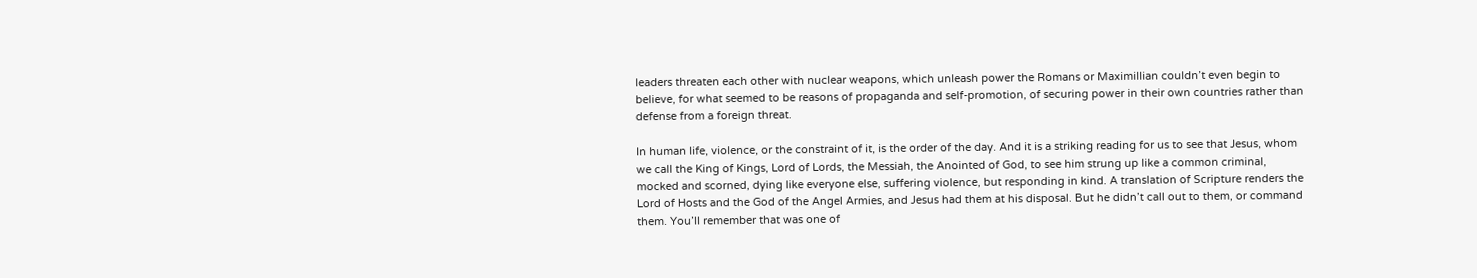leaders threaten each other with nuclear weapons, which unleash power the Romans or Maximillian couldn’t even begin to believe, for what seemed to be reasons of propaganda and self-promotion, of securing power in their own countries rather than defense from a foreign threat.

In human life, violence, or the constraint of it, is the order of the day. And it is a striking reading for us to see that Jesus, whom we call the King of Kings, Lord of Lords, the Messiah, the Anointed of God, to see him strung up like a common criminal, mocked and scorned, dying like everyone else, suffering violence, but responding in kind. A translation of Scripture renders the Lord of Hosts and the God of the Angel Armies, and Jesus had them at his disposal. But he didn’t call out to them, or command them. You’ll remember that was one of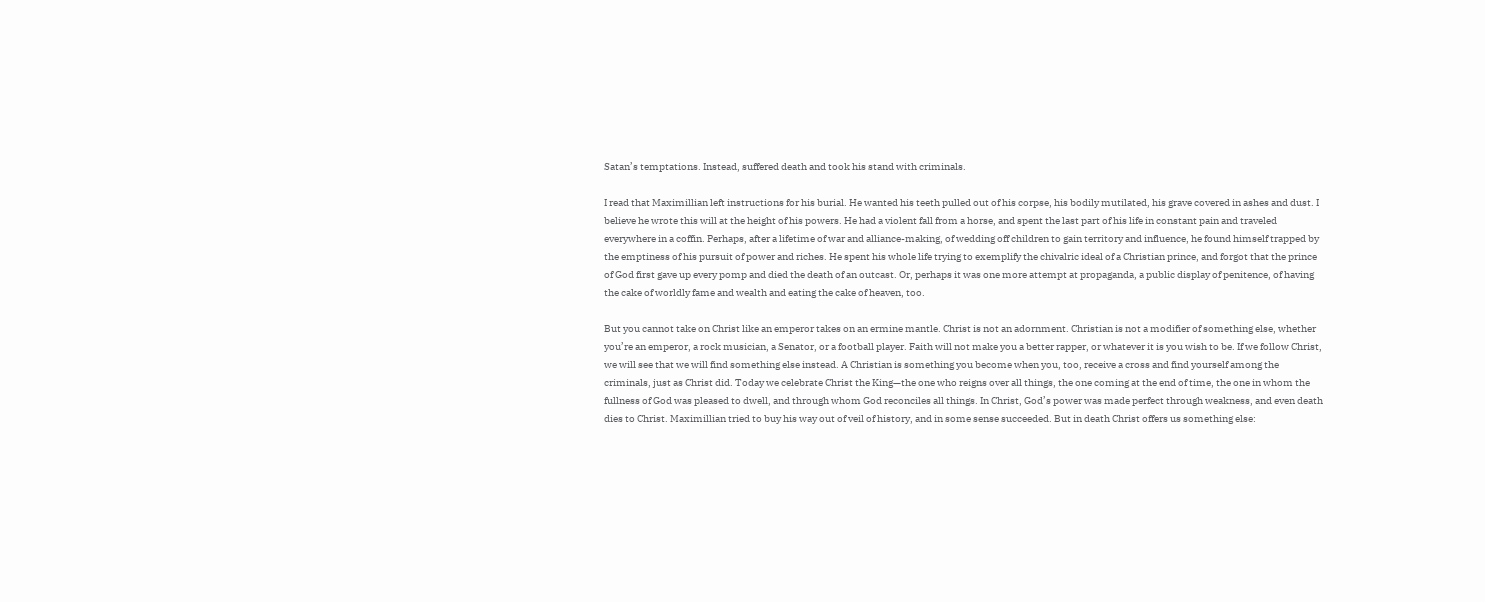Satan’s temptations. Instead, suffered death and took his stand with criminals.

I read that Maximillian left instructions for his burial. He wanted his teeth pulled out of his corpse, his bodily mutilated, his grave covered in ashes and dust. I believe he wrote this will at the height of his powers. He had a violent fall from a horse, and spent the last part of his life in constant pain and traveled everywhere in a coffin. Perhaps, after a lifetime of war and alliance-making, of wedding off children to gain territory and influence, he found himself trapped by the emptiness of his pursuit of power and riches. He spent his whole life trying to exemplify the chivalric ideal of a Christian prince, and forgot that the prince of God first gave up every pomp and died the death of an outcast. Or, perhaps it was one more attempt at propaganda, a public display of penitence, of having the cake of worldly fame and wealth and eating the cake of heaven, too.

But you cannot take on Christ like an emperor takes on an ermine mantle. Christ is not an adornment. Christian is not a modifier of something else, whether you’re an emperor, a rock musician, a Senator, or a football player. Faith will not make you a better rapper, or whatever it is you wish to be. If we follow Christ, we will see that we will find something else instead. A Christian is something you become when you, too, receive a cross and find yourself among the criminals, just as Christ did. Today we celebrate Christ the King—the one who reigns over all things, the one coming at the end of time, the one in whom the fullness of God was pleased to dwell, and through whom God reconciles all things. In Christ, God’s power was made perfect through weakness, and even death dies to Christ. Maximillian tried to buy his way out of veil of history, and in some sense succeeded. But in death Christ offers us something else: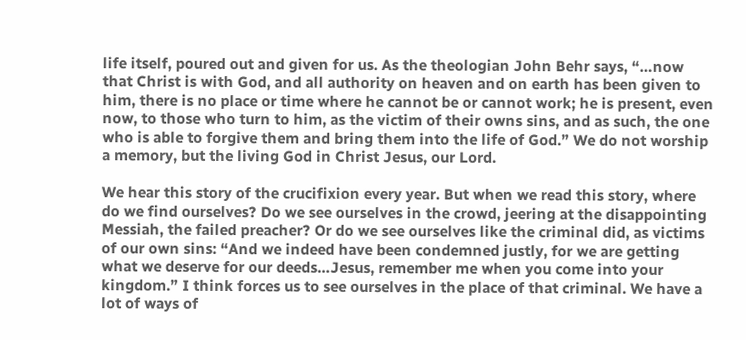life itself, poured out and given for us. As the theologian John Behr says, “…now that Christ is with God, and all authority on heaven and on earth has been given to him, there is no place or time where he cannot be or cannot work; he is present, even now, to those who turn to him, as the victim of their owns sins, and as such, the one who is able to forgive them and bring them into the life of God.” We do not worship a memory, but the living God in Christ Jesus, our Lord.

We hear this story of the crucifixion every year. But when we read this story, where do we find ourselves? Do we see ourselves in the crowd, jeering at the disappointing Messiah, the failed preacher? Or do we see ourselves like the criminal did, as victims of our own sins: “And we indeed have been condemned justly, for we are getting what we deserve for our deeds…Jesus, remember me when you come into your kingdom.” I think forces us to see ourselves in the place of that criminal. We have a lot of ways of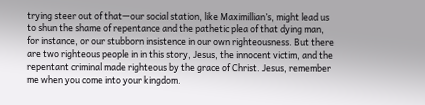trying steer out of that—our social station, like Maximillian’s, might lead us to shun the shame of repentance and the pathetic plea of that dying man, for instance, or our stubborn insistence in our own righteousness. But there are two righteous people in in this story, Jesus, the innocent victim, and the repentant criminal made righteous by the grace of Christ. Jesus, remember me when you come into your kingdom.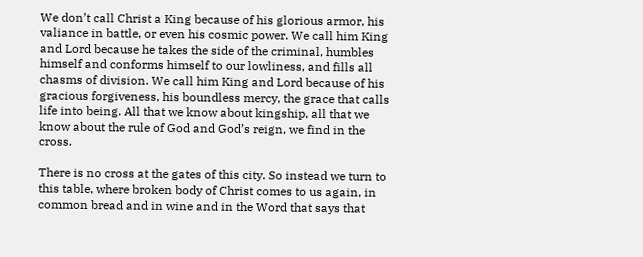We don’t call Christ a King because of his glorious armor, his valiance in battle, or even his cosmic power. We call him King and Lord because he takes the side of the criminal, humbles himself and conforms himself to our lowliness, and fills all chasms of division. We call him King and Lord because of his gracious forgiveness, his boundless mercy, the grace that calls life into being. All that we know about kingship, all that we know about the rule of God and God’s reign, we find in the cross.

There is no cross at the gates of this city. So instead we turn to this table, where broken body of Christ comes to us again, in common bread and in wine and in the Word that says that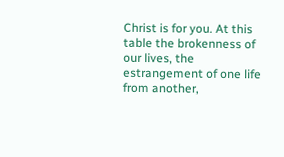Christ is for you. At this table the brokenness of our lives, the estrangement of one life from another,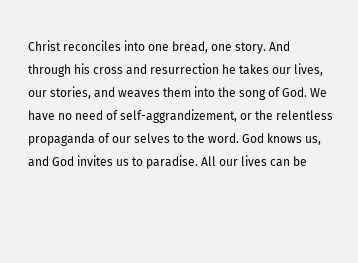Christ reconciles into one bread, one story. And through his cross and resurrection he takes our lives, our stories, and weaves them into the song of God. We have no need of self-aggrandizement, or the relentless propaganda of our selves to the word. God knows us, and God invites us to paradise. All our lives can be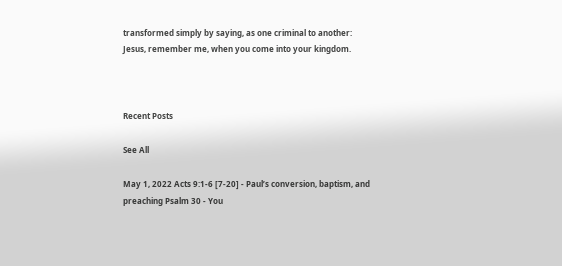transformed simply by saying, as one criminal to another: Jesus, remember me, when you come into your kingdom.



Recent Posts

See All

May 1, 2022 Acts 9:1-6 [7-20] - Paul’s conversion, baptism, and preaching Psalm 30 - You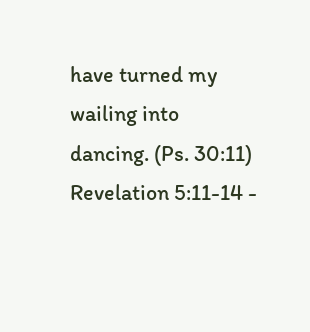have turned my wailing into dancing. (Ps. 30:11) Revelation 5:11-14 -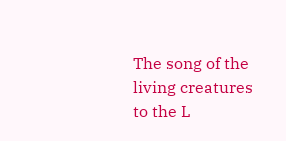The song of the living creatures to the L